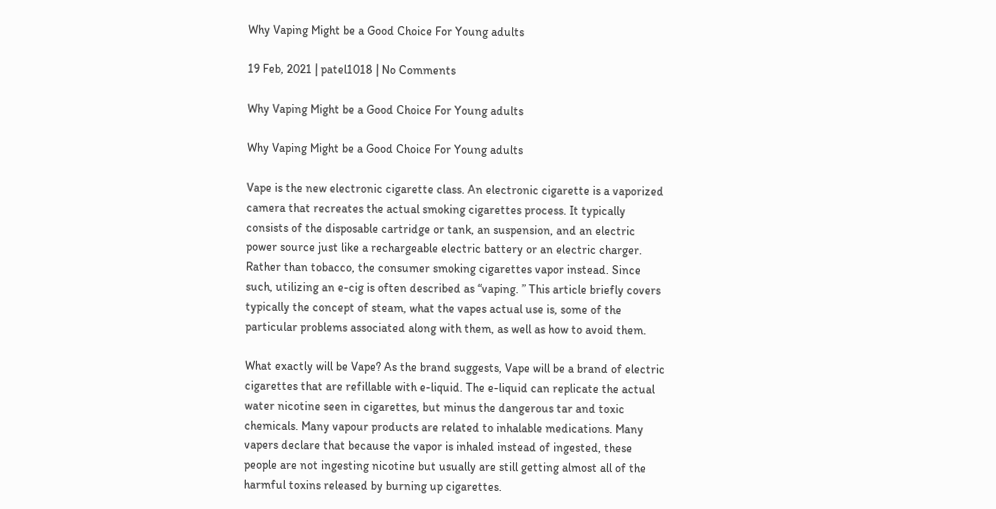Why Vaping Might be a Good Choice For Young adults

19 Feb, 2021 | patel1018 | No Comments

Why Vaping Might be a Good Choice For Young adults

Why Vaping Might be a Good Choice For Young adults

Vape is the new electronic cigarette class. An electronic cigarette is a vaporized camera that recreates the actual smoking cigarettes process. It typically consists of the disposable cartridge or tank, an suspension, and an electric power source just like a rechargeable electric battery or an electric charger. Rather than tobacco, the consumer smoking cigarettes vapor instead. Since such, utilizing an e-cig is often described as “vaping. ” This article briefly covers typically the concept of steam, what the vapes actual use is, some of the particular problems associated along with them, as well as how to avoid them.

What exactly will be Vape? As the brand suggests, Vape will be a brand of electric cigarettes that are refillable with e-liquid. The e-liquid can replicate the actual water nicotine seen in cigarettes, but minus the dangerous tar and toxic chemicals. Many vapour products are related to inhalable medications. Many vapers declare that because the vapor is inhaled instead of ingested, these people are not ingesting nicotine but usually are still getting almost all of the harmful toxins released by burning up cigarettes.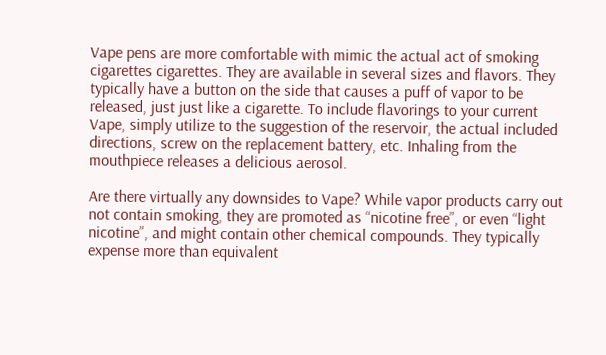Vape pens are more comfortable with mimic the actual act of smoking cigarettes cigarettes. They are available in several sizes and flavors. They typically have a button on the side that causes a puff of vapor to be released, just just like a cigarette. To include flavorings to your current Vape, simply utilize to the suggestion of the reservoir, the actual included directions, screw on the replacement battery, etc. Inhaling from the mouthpiece releases a delicious aerosol.

Are there virtually any downsides to Vape? While vapor products carry out not contain smoking, they are promoted as “nicotine free”, or even “light nicotine”, and might contain other chemical compounds. They typically expense more than equivalent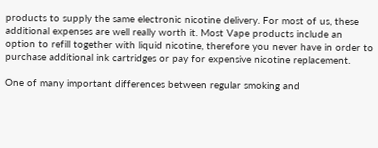products to supply the same electronic nicotine delivery. For most of us, these additional expenses are well really worth it. Most Vape products include an option to refill together with liquid nicotine, therefore you never have in order to purchase additional ink cartridges or pay for expensive nicotine replacement.

One of many important differences between regular smoking and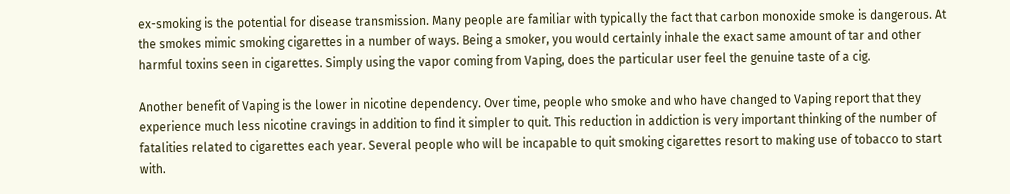ex-smoking is the potential for disease transmission. Many people are familiar with typically the fact that carbon monoxide smoke is dangerous. At the smokes mimic smoking cigarettes in a number of ways. Being a smoker, you would certainly inhale the exact same amount of tar and other harmful toxins seen in cigarettes. Simply using the vapor coming from Vaping, does the particular user feel the genuine taste of a cig.

Another benefit of Vaping is the lower in nicotine dependency. Over time, people who smoke and who have changed to Vaping report that they experience much less nicotine cravings in addition to find it simpler to quit. This reduction in addiction is very important thinking of the number of fatalities related to cigarettes each year. Several people who will be incapable to quit smoking cigarettes resort to making use of tobacco to start with.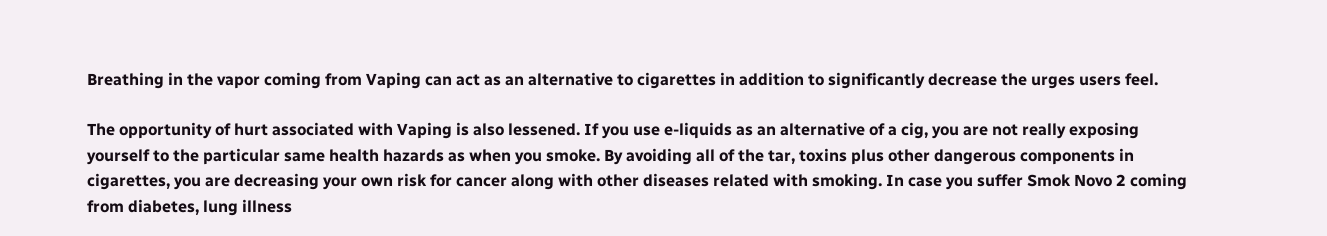Breathing in the vapor coming from Vaping can act as an alternative to cigarettes in addition to significantly decrease the urges users feel.

The opportunity of hurt associated with Vaping is also lessened. If you use e-liquids as an alternative of a cig, you are not really exposing yourself to the particular same health hazards as when you smoke. By avoiding all of the tar, toxins plus other dangerous components in cigarettes, you are decreasing your own risk for cancer along with other diseases related with smoking. In case you suffer Smok Novo 2 coming from diabetes, lung illness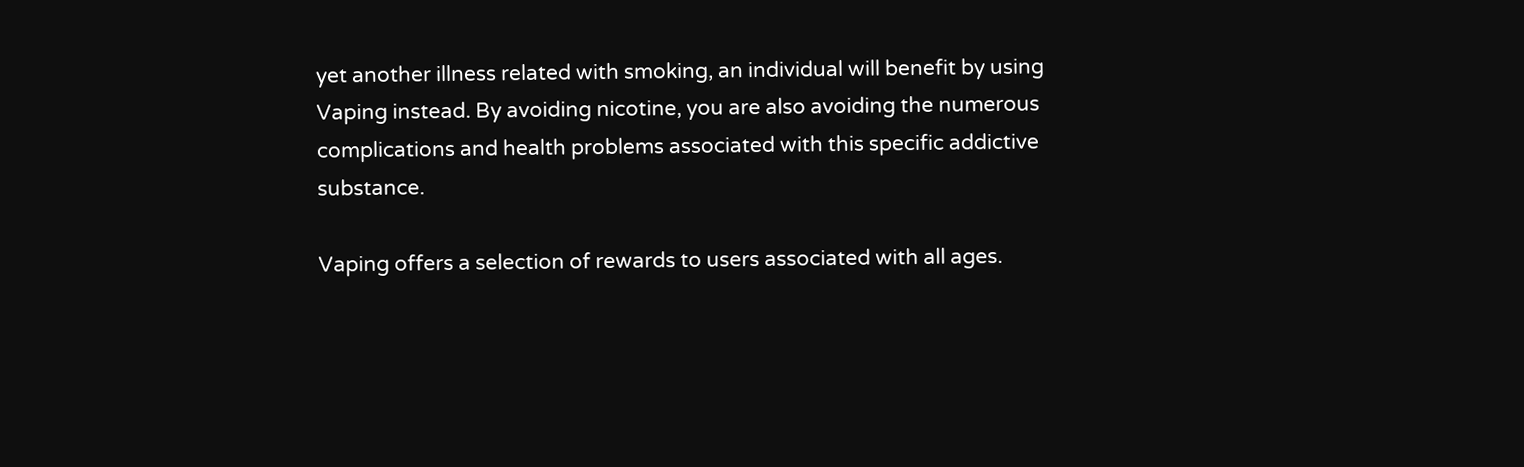yet another illness related with smoking, an individual will benefit by using Vaping instead. By avoiding nicotine, you are also avoiding the numerous complications and health problems associated with this specific addictive substance.

Vaping offers a selection of rewards to users associated with all ages.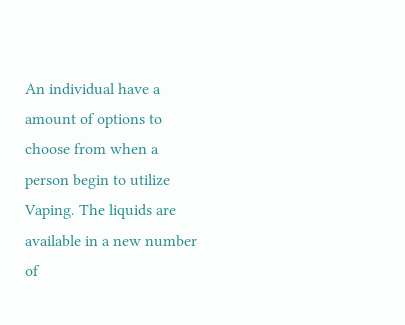An individual have a amount of options to choose from when a person begin to utilize Vaping. The liquids are available in a new number of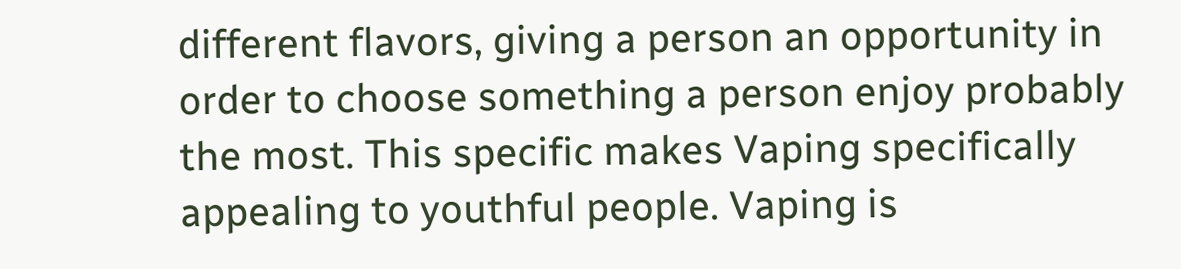different flavors, giving a person an opportunity in order to choose something a person enjoy probably the most. This specific makes Vaping specifically appealing to youthful people. Vaping is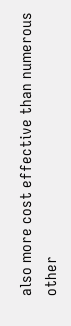also more cost effective than numerous other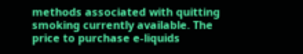methods associated with quitting smoking currently available. The price to purchase e-liquids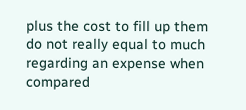plus the cost to fill up them do not really equal to much regarding an expense when compared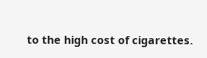to the high cost of cigarettes.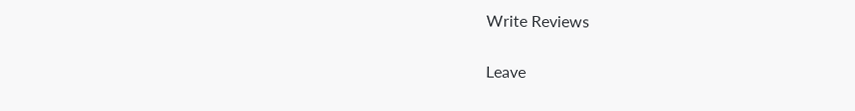Write Reviews

Leave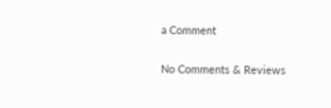a Comment

No Comments & Reviews